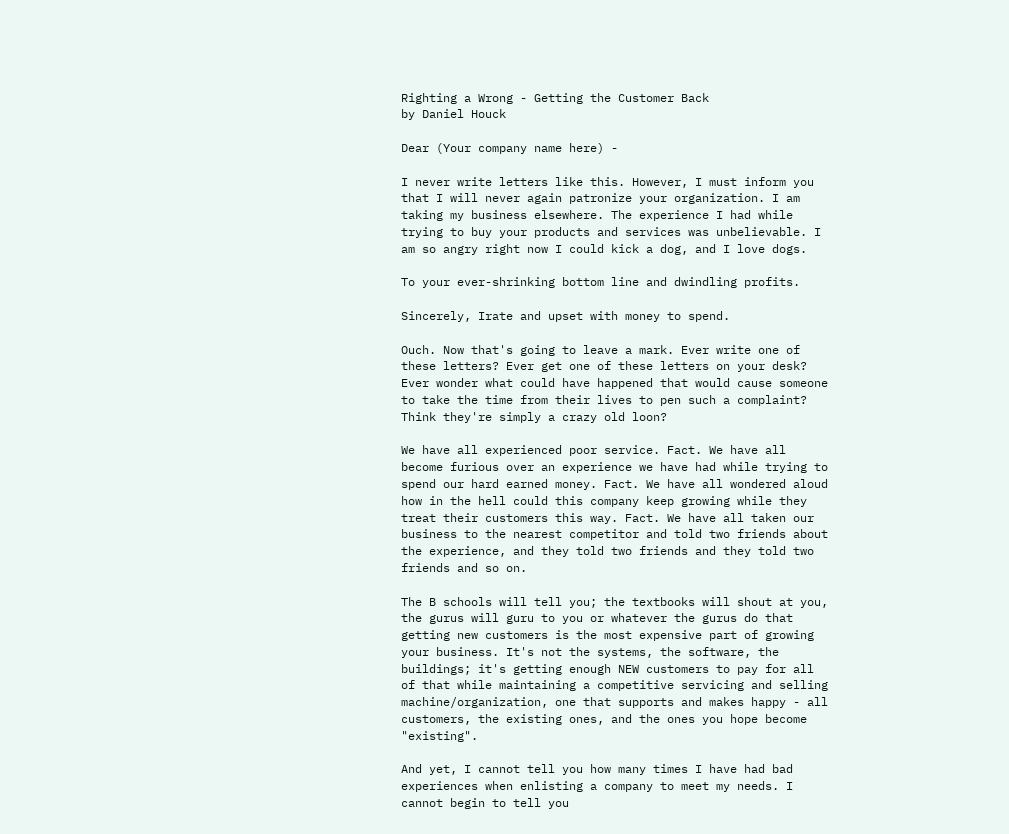Righting a Wrong - Getting the Customer Back
by Daniel Houck

Dear (Your company name here) -

I never write letters like this. However, I must inform you that I will never again patronize your organization. I am taking my business elsewhere. The experience I had while trying to buy your products and services was unbelievable. I am so angry right now I could kick a dog, and I love dogs.

To your ever-shrinking bottom line and dwindling profits.

Sincerely, Irate and upset with money to spend.

Ouch. Now that's going to leave a mark. Ever write one of these letters? Ever get one of these letters on your desk? Ever wonder what could have happened that would cause someone to take the time from their lives to pen such a complaint? Think they're simply a crazy old loon?

We have all experienced poor service. Fact. We have all become furious over an experience we have had while trying to spend our hard earned money. Fact. We have all wondered aloud how in the hell could this company keep growing while they treat their customers this way. Fact. We have all taken our business to the nearest competitor and told two friends about the experience, and they told two friends and they told two friends and so on.

The B schools will tell you; the textbooks will shout at you, the gurus will guru to you or whatever the gurus do that getting new customers is the most expensive part of growing your business. It's not the systems, the software, the buildings; it's getting enough NEW customers to pay for all of that while maintaining a competitive servicing and selling machine/organization, one that supports and makes happy - all customers, the existing ones, and the ones you hope become "existing".

And yet, I cannot tell you how many times I have had bad experiences when enlisting a company to meet my needs. I cannot begin to tell you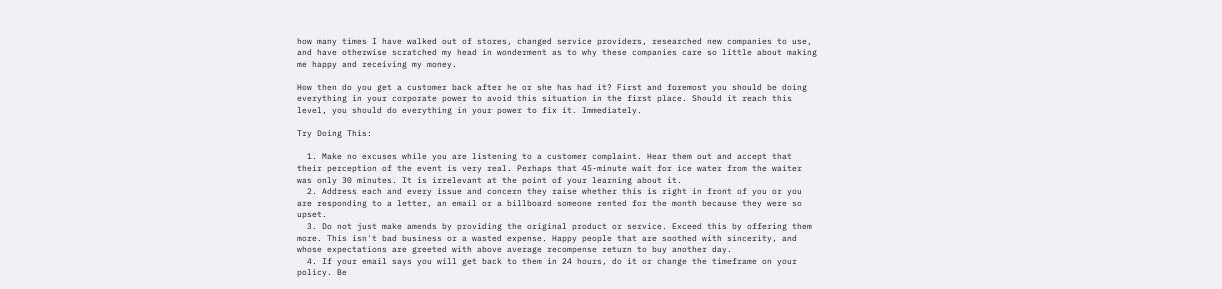how many times I have walked out of stores, changed service providers, researched new companies to use, and have otherwise scratched my head in wonderment as to why these companies care so little about making me happy and receiving my money.

How then do you get a customer back after he or she has had it? First and foremost you should be doing everything in your corporate power to avoid this situation in the first place. Should it reach this level, you should do everything in your power to fix it. Immediately.

Try Doing This:

  1. Make no excuses while you are listening to a customer complaint. Hear them out and accept that their perception of the event is very real. Perhaps that 45-minute wait for ice water from the waiter was only 30 minutes. It is irrelevant at the point of your learning about it.
  2. Address each and every issue and concern they raise whether this is right in front of you or you are responding to a letter, an email or a billboard someone rented for the month because they were so upset.
  3. Do not just make amends by providing the original product or service. Exceed this by offering them more. This isn't bad business or a wasted expense. Happy people that are soothed with sincerity, and whose expectations are greeted with above average recompense return to buy another day.
  4. If your email says you will get back to them in 24 hours, do it or change the timeframe on your policy. Be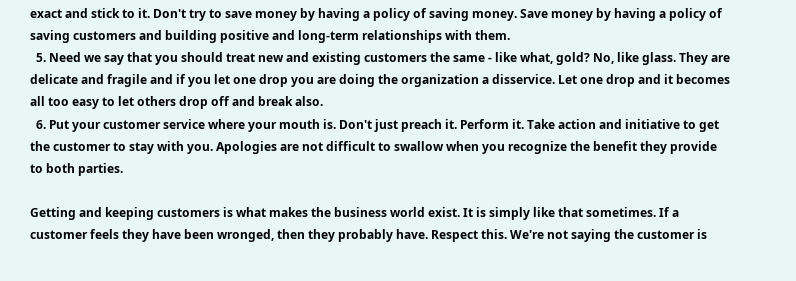exact and stick to it. Don't try to save money by having a policy of saving money. Save money by having a policy of saving customers and building positive and long-term relationships with them.
  5. Need we say that you should treat new and existing customers the same - like what, gold? No, like glass. They are delicate and fragile and if you let one drop you are doing the organization a disservice. Let one drop and it becomes all too easy to let others drop off and break also.
  6. Put your customer service where your mouth is. Don't just preach it. Perform it. Take action and initiative to get the customer to stay with you. Apologies are not difficult to swallow when you recognize the benefit they provide to both parties.

Getting and keeping customers is what makes the business world exist. It is simply like that sometimes. If a customer feels they have been wronged, then they probably have. Respect this. We're not saying the customer is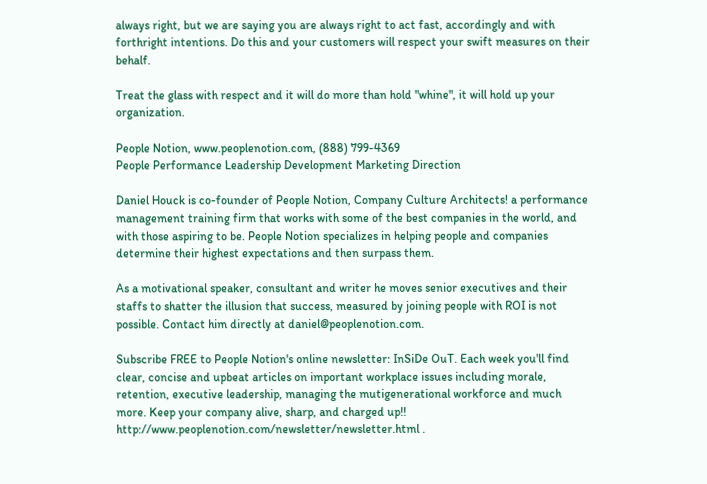always right, but we are saying you are always right to act fast, accordingly and with forthright intentions. Do this and your customers will respect your swift measures on their behalf.

Treat the glass with respect and it will do more than hold "whine", it will hold up your organization.

People Notion, www.peoplenotion.com, (888) 799-4369
People Performance Leadership Development Marketing Direction

Daniel Houck is co-founder of People Notion, Company Culture Architects! a performance management training firm that works with some of the best companies in the world, and with those aspiring to be. People Notion specializes in helping people and companies determine their highest expectations and then surpass them.

As a motivational speaker, consultant and writer he moves senior executives and their staffs to shatter the illusion that success, measured by joining people with ROI is not possible. Contact him directly at daniel@peoplenotion.com.

Subscribe FREE to People Notion's online newsletter: InSiDe OuT. Each week you'll find clear, concise and upbeat articles on important workplace issues including morale, retention, executive leadership, managing the mutigenerational workforce and much more. Keep your company alive, sharp, and charged up!! http://www.peoplenotion.com/newsletter/newsletter.html .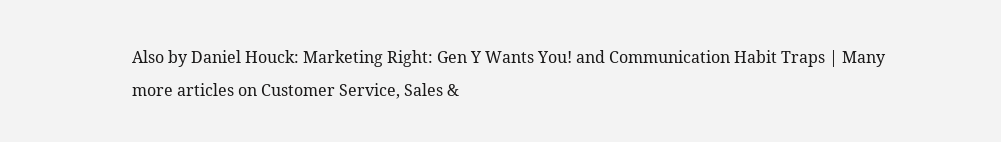Also by Daniel Houck: Marketing Right: Gen Y Wants You! and Communication Habit Traps | Many more articles on Customer Service, Sales &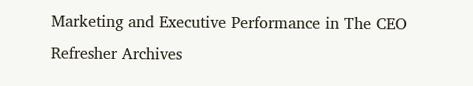Marketing and Executive Performance in The CEO Refresher Archives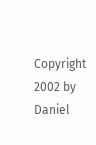Copyright 2002 by Daniel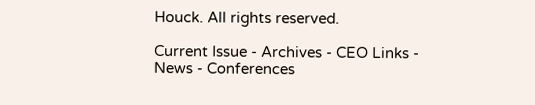Houck. All rights reserved.

Current Issue - Archives - CEO Links - News - Conferences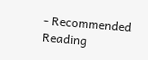- Recommended Reading